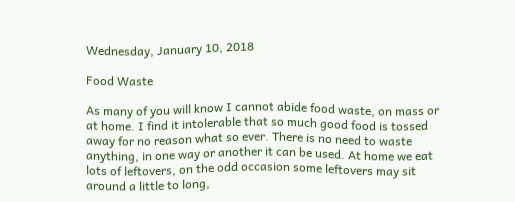Wednesday, January 10, 2018

Food Waste

As many of you will know I cannot abide food waste, on mass or at home. I find it intolerable that so much good food is tossed away for no reason what so ever. There is no need to waste anything, in one way or another it can be used. At home we eat lots of leftovers, on the odd occasion some leftovers may sit around a little to long,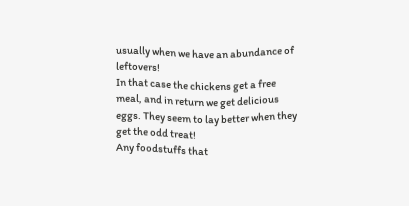usually when we have an abundance of leftovers!
In that case the chickens get a free meal, and in return we get delicious eggs. They seem to lay better when they get the odd treat!
Any foodstuffs that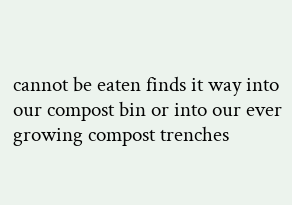cannot be eaten finds it way into our compost bin or into our ever growing compost trenches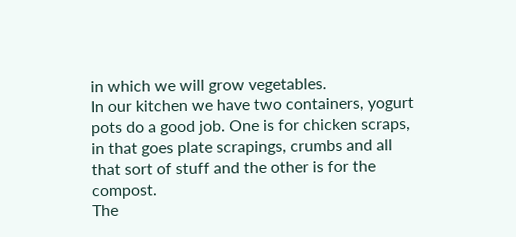in which we will grow vegetables.
In our kitchen we have two containers, yogurt pots do a good job. One is for chicken scraps, in that goes plate scrapings, crumbs and all that sort of stuff and the other is for the compost.
The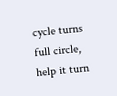cycle turns full circle, help it turn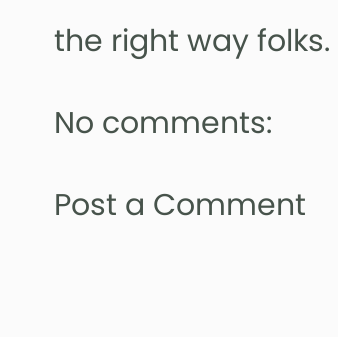the right way folks.

No comments:

Post a Comment